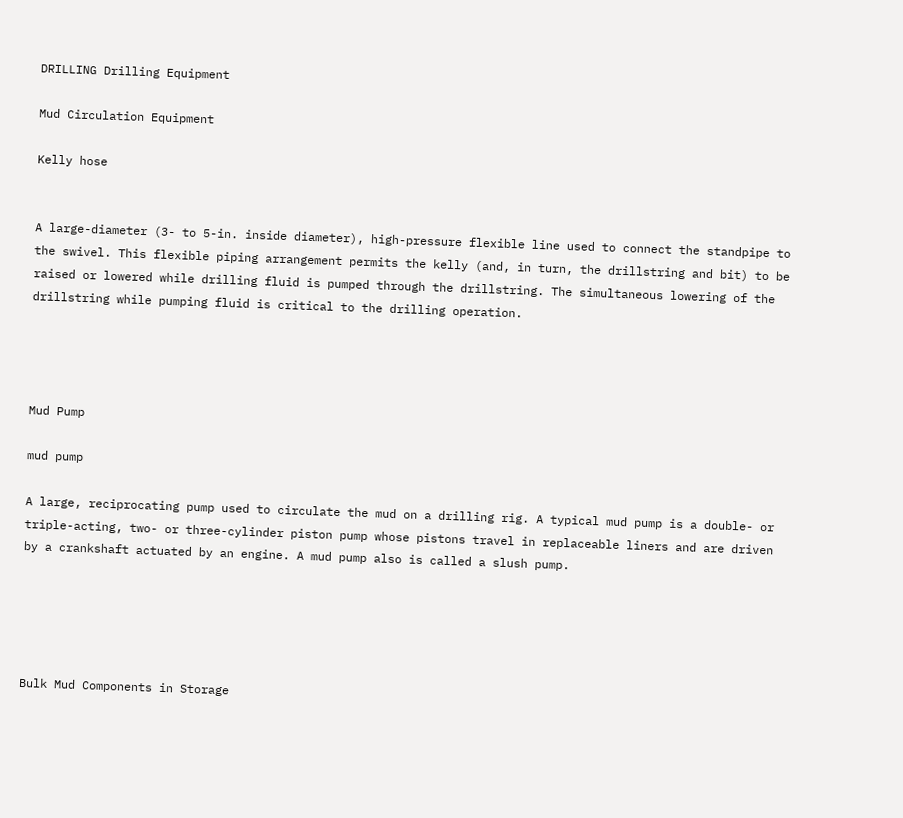DRILLING Drilling Equipment

Mud Circulation Equipment

Kelly hose


A large-diameter (3- to 5-in. inside diameter), high-pressure flexible line used to connect the standpipe to the swivel. This flexible piping arrangement permits the kelly (and, in turn, the drillstring and bit) to be raised or lowered while drilling fluid is pumped through the drillstring. The simultaneous lowering of the drillstring while pumping fluid is critical to the drilling operation.




Mud Pump

mud pump

A large, reciprocating pump used to circulate the mud on a drilling rig. A typical mud pump is a double- or triple-acting, two- or three-cylinder piston pump whose pistons travel in replaceable liners and are driven by a crankshaft actuated by an engine. A mud pump also is called a slush pump.





Bulk Mud Components in Storage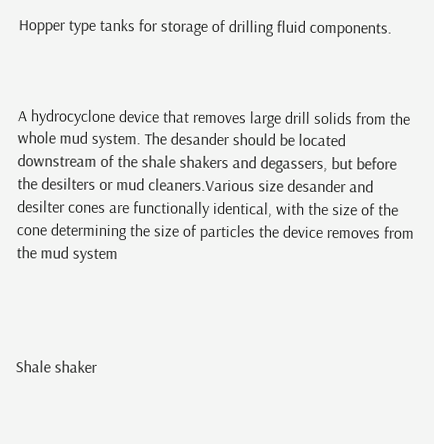Hopper type tanks for storage of drilling fluid components.



A hydrocyclone device that removes large drill solids from the whole mud system. The desander should be located downstream of the shale shakers and degassers, but before the desilters or mud cleaners.Various size desander and
desilter cones are functionally identical, with the size of the cone determining the size of particles the device removes from the mud system




Shale shaker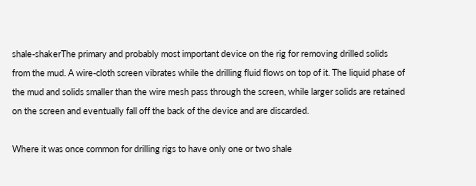shale-shakerThe primary and probably most important device on the rig for removing drilled solids from the mud. A wire-cloth screen vibrates while the drilling fluid flows on top of it. The liquid phase of the mud and solids smaller than the wire mesh pass through the screen, while larger solids are retained on the screen and eventually fall off the back of the device and are discarded.

Where it was once common for drilling rigs to have only one or two shale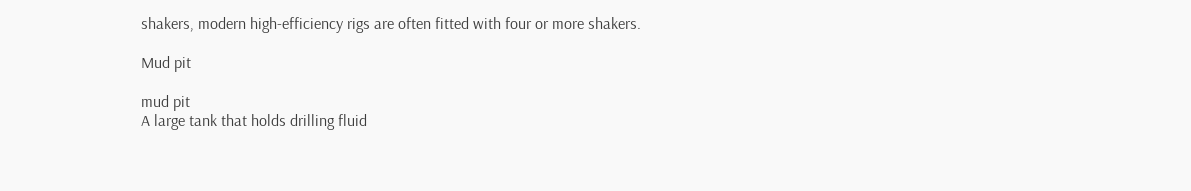shakers, modern high-efficiency rigs are often fitted with four or more shakers.

Mud pit

mud pit
A large tank that holds drilling fluid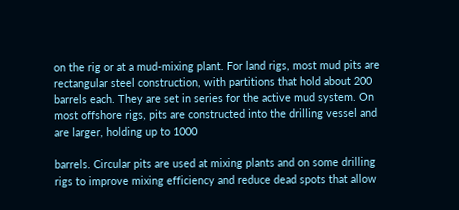on the rig or at a mud-mixing plant. For land rigs, most mud pits are rectangular steel construction, with partitions that hold about 200 barrels each. They are set in series for the active mud system. On most offshore rigs, pits are constructed into the drilling vessel and are larger, holding up to 1000

barrels. Circular pits are used at mixing plants and on some drilling rigs to improve mixing efficiency and reduce dead spots that allow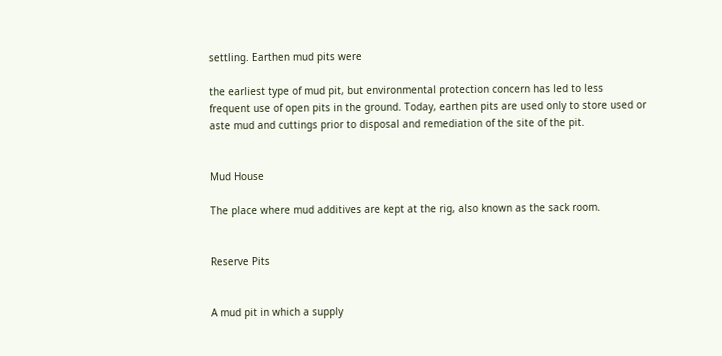settling. Earthen mud pits were

the earliest type of mud pit, but environmental protection concern has led to less frequent use of open pits in the ground. Today, earthen pits are used only to store used or aste mud and cuttings prior to disposal and remediation of the site of the pit.


Mud House

The place where mud additives are kept at the rig, also known as the sack room.


Reserve Pits


A mud pit in which a supply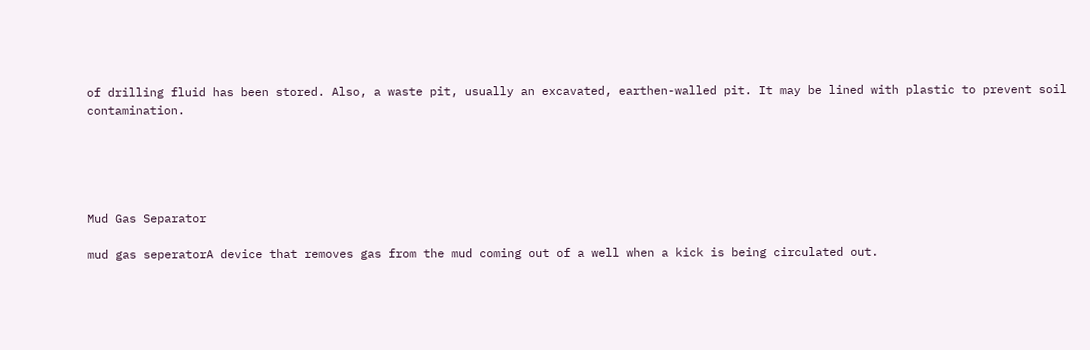of drilling fluid has been stored. Also, a waste pit, usually an excavated, earthen-walled pit. It may be lined with plastic to prevent soil contamination.





Mud Gas Separator

mud gas seperatorA device that removes gas from the mud coming out of a well when a kick is being circulated out.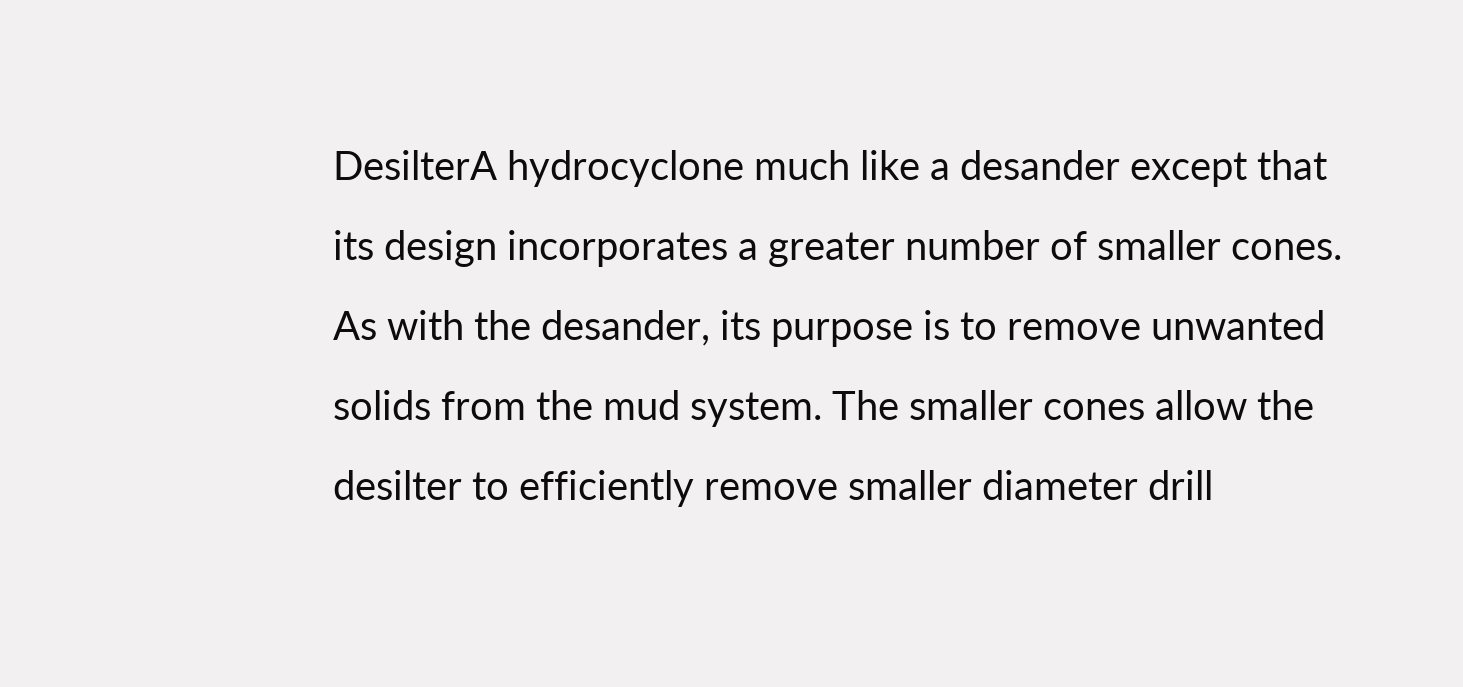DesilterA hydrocyclone much like a desander except that its design incorporates a greater number of smaller cones. As with the desander, its purpose is to remove unwanted solids from the mud system. The smaller cones allow the desilter to efficiently remove smaller diameter drill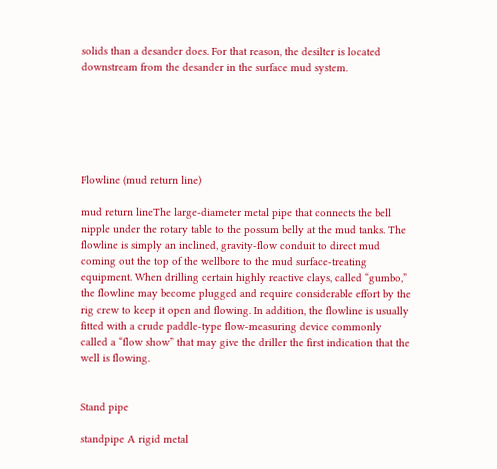solids than a desander does. For that reason, the desilter is located downstream from the desander in the surface mud system.






Flowline (mud return line)

mud return lineThe large-diameter metal pipe that connects the bell nipple under the rotary table to the possum belly at the mud tanks. The flowline is simply an inclined, gravity-flow conduit to direct mud coming out the top of the wellbore to the mud surface-treating equipment. When drilling certain highly reactive clays, called “gumbo,” the flowline may become plugged and require considerable effort by the rig crew to keep it open and flowing. In addition, the flowline is usually fitted with a crude paddle-type flow-measuring device commonly called a “flow show” that may give the driller the first indication that the well is flowing.


Stand pipe

standpipe A rigid metal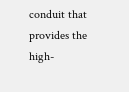conduit that provides the high-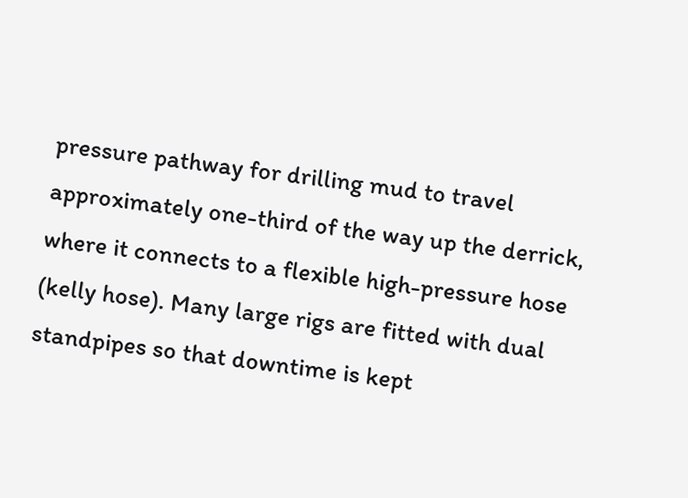pressure pathway for drilling mud to travel approximately one-third of the way up the derrick, where it connects to a flexible high-pressure hose (kelly hose). Many large rigs are fitted with dual standpipes so that downtime is kept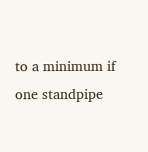to a minimum if one standpipe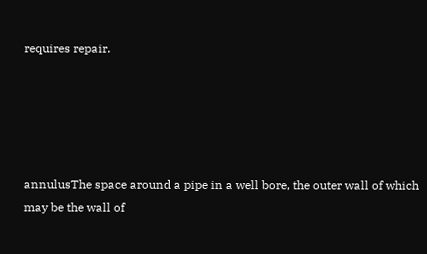requires repair.





annulusThe space around a pipe in a well bore, the outer wall of which may be the wall of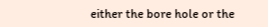either the bore hole or the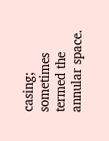casing; sometimes termed the annular space.